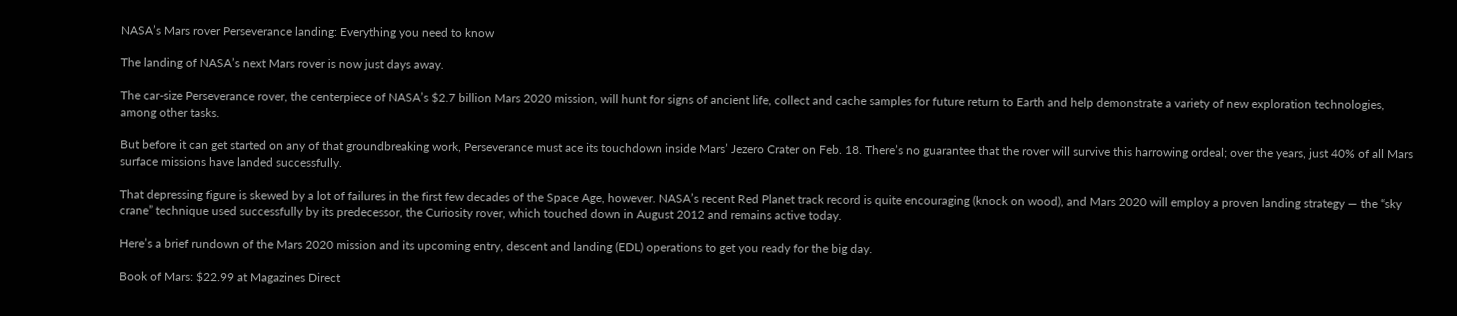NASA’s Mars rover Perseverance landing: Everything you need to know

The landing of NASA’s next Mars rover is now just days away.

The car-size Perseverance rover, the centerpiece of NASA’s $2.7 billion Mars 2020 mission, will hunt for signs of ancient life, collect and cache samples for future return to Earth and help demonstrate a variety of new exploration technologies, among other tasks.

But before it can get started on any of that groundbreaking work, Perseverance must ace its touchdown inside Mars’ Jezero Crater on Feb. 18. There’s no guarantee that the rover will survive this harrowing ordeal; over the years, just 40% of all Mars surface missions have landed successfully.

That depressing figure is skewed by a lot of failures in the first few decades of the Space Age, however. NASA’s recent Red Planet track record is quite encouraging (knock on wood), and Mars 2020 will employ a proven landing strategy — the “sky crane” technique used successfully by its predecessor, the Curiosity rover, which touched down in August 2012 and remains active today.

Here’s a brief rundown of the Mars 2020 mission and its upcoming entry, descent and landing (EDL) operations to get you ready for the big day.

Book of Mars: $22.99 at Magazines Direct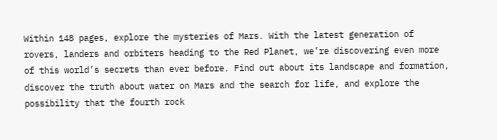Within 148 pages, explore the mysteries of Mars. With the latest generation of rovers, landers and orbiters heading to the Red Planet, we’re discovering even more of this world’s secrets than ever before. Find out about its landscape and formation, discover the truth about water on Mars and the search for life, and explore the possibility that the fourth rock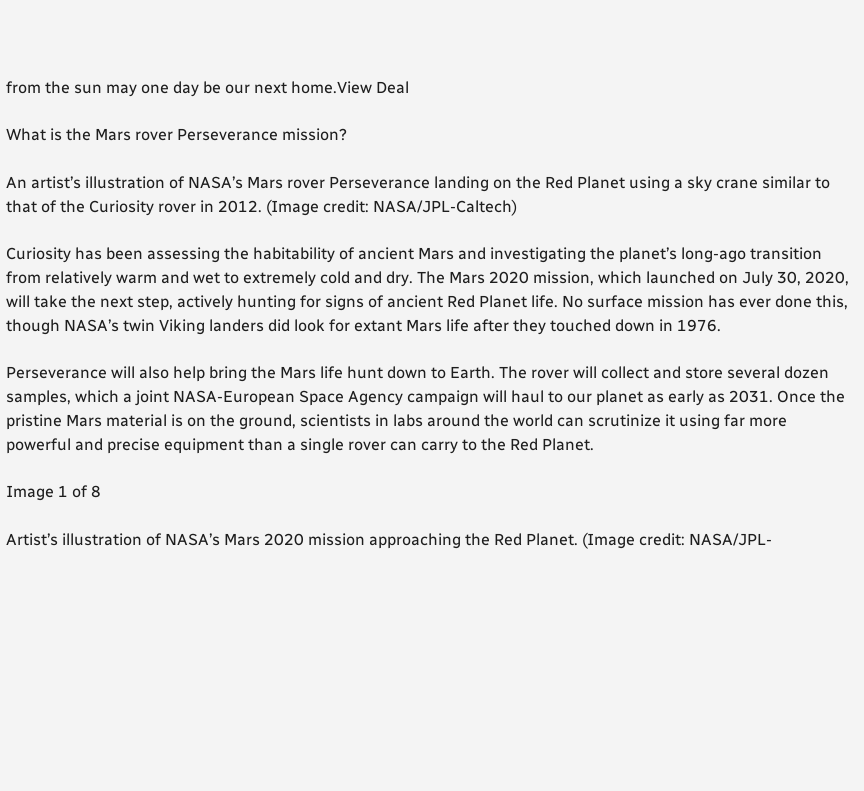from the sun may one day be our next home.View Deal

What is the Mars rover Perseverance mission?

An artist’s illustration of NASA’s Mars rover Perseverance landing on the Red Planet using a sky crane similar to that of the Curiosity rover in 2012. (Image credit: NASA/JPL-Caltech)

Curiosity has been assessing the habitability of ancient Mars and investigating the planet’s long-ago transition from relatively warm and wet to extremely cold and dry. The Mars 2020 mission, which launched on July 30, 2020, will take the next step, actively hunting for signs of ancient Red Planet life. No surface mission has ever done this, though NASA’s twin Viking landers did look for extant Mars life after they touched down in 1976.

Perseverance will also help bring the Mars life hunt down to Earth. The rover will collect and store several dozen samples, which a joint NASA-European Space Agency campaign will haul to our planet as early as 2031. Once the pristine Mars material is on the ground, scientists in labs around the world can scrutinize it using far more powerful and precise equipment than a single rover can carry to the Red Planet.

Image 1 of 8

Artist’s illustration of NASA’s Mars 2020 mission approaching the Red Planet. (Image credit: NASA/JPL-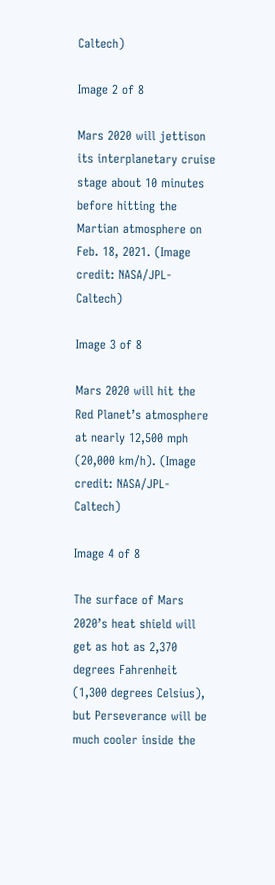Caltech)

Image 2 of 8

Mars 2020 will jettison its interplanetary cruise stage about 10 minutes before hitting the Martian atmosphere on Feb. 18, 2021. (Image credit: NASA/JPL-Caltech)

Image 3 of 8

Mars 2020 will hit the Red Planet’s atmosphere at nearly 12,500 mph (20,000 km/h). (Image credit: NASA/JPL-Caltech)

Image 4 of 8

The surface of Mars 2020’s heat shield will get as hot as 2,370 degrees Fahrenheit (1,300 degrees Celsius), but Perseverance will be much cooler inside the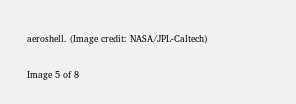aeroshell. (Image credit: NASA/JPL-Caltech)

Image 5 of 8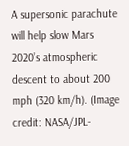A supersonic parachute will help slow Mars 2020’s atmospheric descent to about 200 mph (320 km/h). (Image credit: NASA/JPL-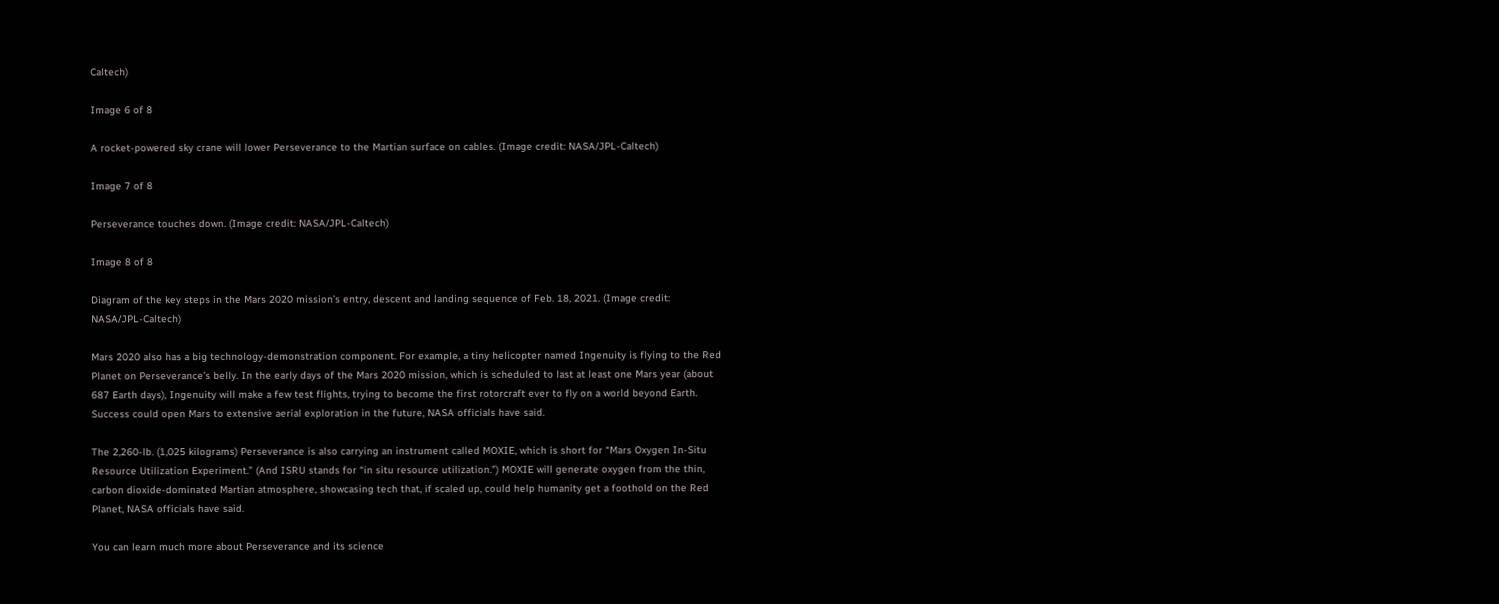Caltech)

Image 6 of 8

A rocket-powered sky crane will lower Perseverance to the Martian surface on cables. (Image credit: NASA/JPL-Caltech)

Image 7 of 8

Perseverance touches down. (Image credit: NASA/JPL-Caltech)

Image 8 of 8

Diagram of the key steps in the Mars 2020 mission’s entry, descent and landing sequence of Feb. 18, 2021. (Image credit: NASA/JPL-Caltech)

Mars 2020 also has a big technology-demonstration component. For example, a tiny helicopter named Ingenuity is flying to the Red Planet on Perseverance’s belly. In the early days of the Mars 2020 mission, which is scheduled to last at least one Mars year (about 687 Earth days), Ingenuity will make a few test flights, trying to become the first rotorcraft ever to fly on a world beyond Earth. Success could open Mars to extensive aerial exploration in the future, NASA officials have said.

The 2,260-lb. (1,025 kilograms) Perseverance is also carrying an instrument called MOXIE, which is short for “Mars Oxygen In-Situ Resource Utilization Experiment.” (And ISRU stands for “in situ resource utilization.”) MOXIE will generate oxygen from the thin, carbon dioxide-dominated Martian atmosphere, showcasing tech that, if scaled up, could help humanity get a foothold on the Red Planet, NASA officials have said.

You can learn much more about Perseverance and its science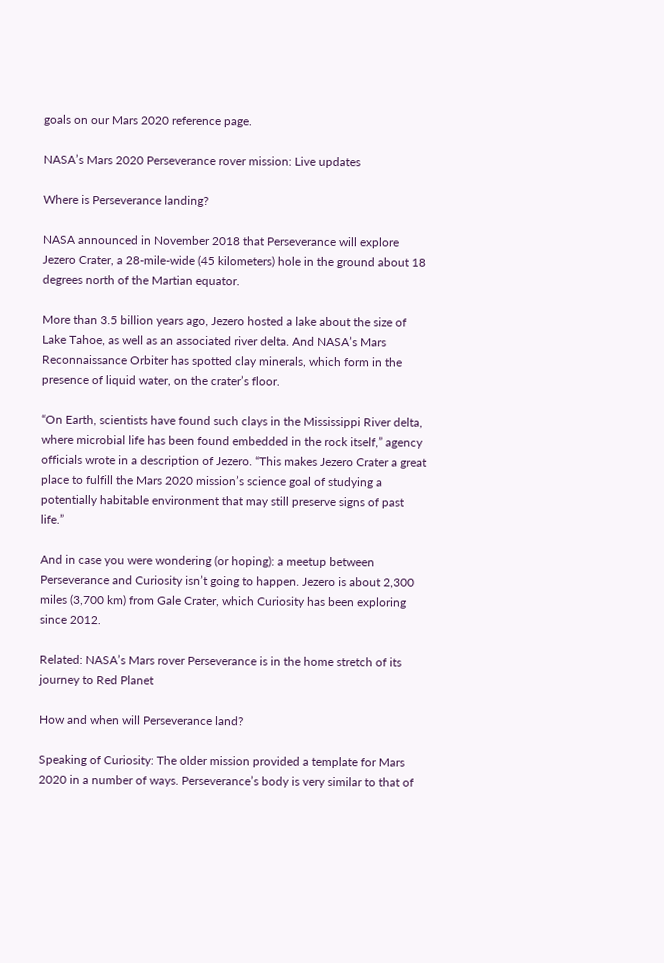goals on our Mars 2020 reference page.

NASA’s Mars 2020 Perseverance rover mission: Live updates

Where is Perseverance landing?

NASA announced in November 2018 that Perseverance will explore Jezero Crater, a 28-mile-wide (45 kilometers) hole in the ground about 18 degrees north of the Martian equator.

More than 3.5 billion years ago, Jezero hosted a lake about the size of Lake Tahoe, as well as an associated river delta. And NASA’s Mars Reconnaissance Orbiter has spotted clay minerals, which form in the presence of liquid water, on the crater’s floor.

“On Earth, scientists have found such clays in the Mississippi River delta, where microbial life has been found embedded in the rock itself,” agency officials wrote in a description of Jezero. “This makes Jezero Crater a great place to fulfill the Mars 2020 mission’s science goal of studying a potentially habitable environment that may still preserve signs of past life.”

And in case you were wondering (or hoping): a meetup between Perseverance and Curiosity isn’t going to happen. Jezero is about 2,300 miles (3,700 km) from Gale Crater, which Curiosity has been exploring since 2012.

Related: NASA’s Mars rover Perseverance is in the home stretch of its journey to Red Planet

How and when will Perseverance land?

Speaking of Curiosity: The older mission provided a template for Mars 2020 in a number of ways. Perseverance’s body is very similar to that of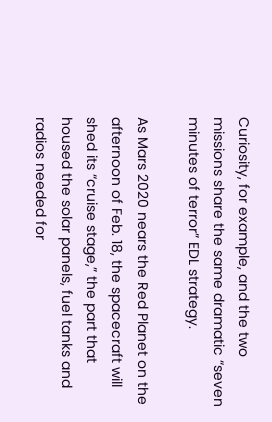Curiosity, for example, and the two missions share the same dramatic “seven minutes of terror” EDL strategy.

As Mars 2020 nears the Red Planet on the afternoon of Feb. 18, the spacecraft will shed its “cruise stage,” the part that housed the solar panels, fuel tanks and radios needed for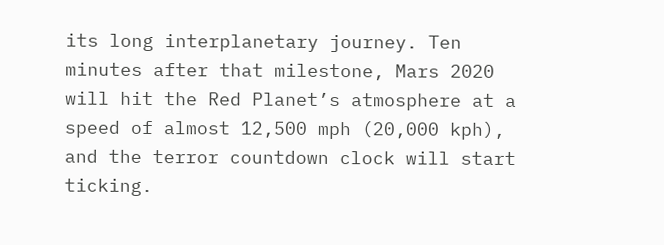its long interplanetary journey. Ten minutes after that milestone, Mars 2020 will hit the Red Planet’s atmosphere at a speed of almost 12,500 mph (20,000 kph), and the terror countdown clock will start ticking.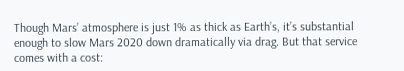Though Mars’ atmosphere is just 1% as thick as Earth’s, it’s substantial enough to slow Mars 2020 down dramatically via drag. But that service comes with a cost: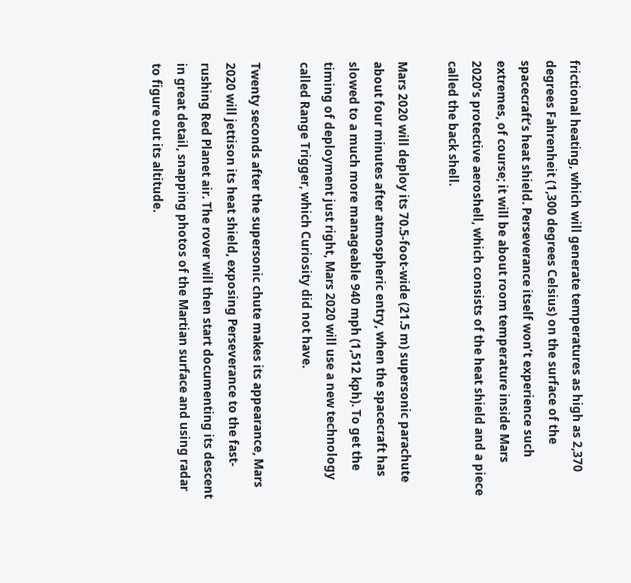frictional heating, which will generate temperatures as high as 2,370 degrees Fahrenheit (1,300 degrees Celsius) on the surface of the spacecraft’s heat shield. Perseverance itself won’t experience such extremes, of course; it will be about room temperature inside Mars 2020’s protective aeroshell, which consists of the heat shield and a piece called the back shell.

Mars 2020 will deploy its 70.5-foot-wide (21.5 m) supersonic parachute about four minutes after atmospheric entry, when the spacecraft has slowed to a much more manageable 940 mph (1,512 kph). To get the timing of deployment just right, Mars 2020 will use a new technology called Range Trigger, which Curiosity did not have.

Twenty seconds after the supersonic chute makes its appearance, Mars 2020 will jettison its heat shield, exposing Perseverance to the fast-rushing Red Planet air. The rover will then start documenting its descent in great detail, snapping photos of the Martian surface and using radar to figure out its altitude.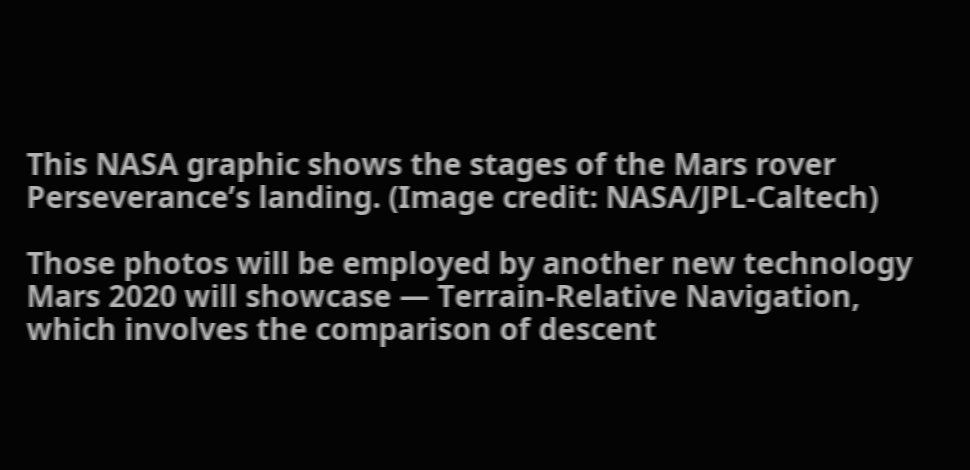This NASA graphic shows the stages of the Mars rover Perseverance’s landing. (Image credit: NASA/JPL-Caltech)

Those photos will be employed by another new technology Mars 2020 will showcase — Terrain-Relative Navigation, which involves the comparison of descent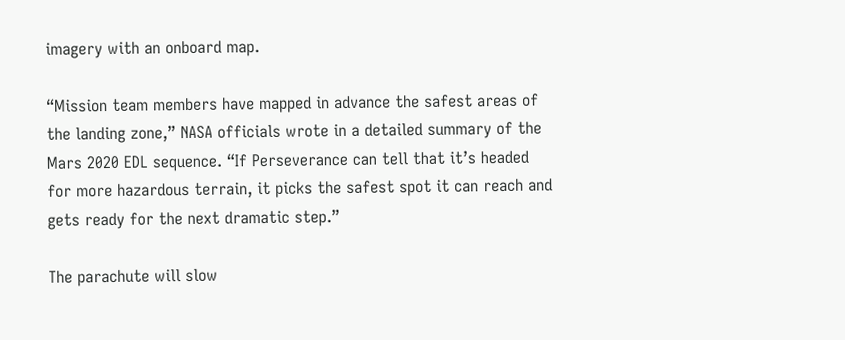imagery with an onboard map.

“Mission team members have mapped in advance the safest areas of the landing zone,” NASA officials wrote in a detailed summary of the Mars 2020 EDL sequence. “If Perseverance can tell that it’s headed for more hazardous terrain, it picks the safest spot it can reach and gets ready for the next dramatic step.”

The parachute will slow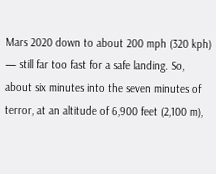Mars 2020 down to about 200 mph (320 kph) — still far too fast for a safe landing. So, about six minutes into the seven minutes of terror, at an altitude of 6,900 feet (2,100 m),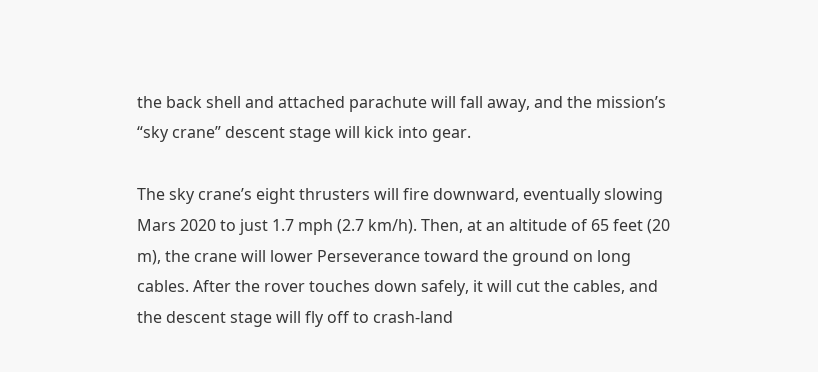the back shell and attached parachute will fall away, and the mission’s “sky crane” descent stage will kick into gear.

The sky crane’s eight thrusters will fire downward, eventually slowing Mars 2020 to just 1.7 mph (2.7 km/h). Then, at an altitude of 65 feet (20 m), the crane will lower Perseverance toward the ground on long cables. After the rover touches down safely, it will cut the cables, and the descent stage will fly off to crash-land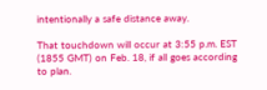intentionally a safe distance away.

That touchdown will occur at 3:55 p.m. EST (1855 GMT) on Feb. 18, if all goes according to plan.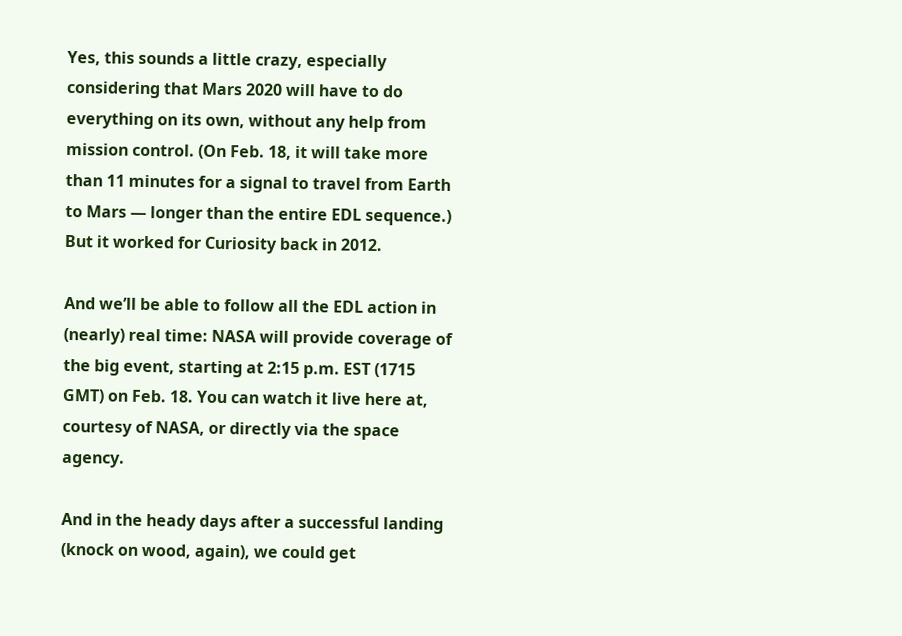Yes, this sounds a little crazy, especially considering that Mars 2020 will have to do everything on its own, without any help from mission control. (On Feb. 18, it will take more than 11 minutes for a signal to travel from Earth to Mars — longer than the entire EDL sequence.) But it worked for Curiosity back in 2012.

And we’ll be able to follow all the EDL action in (nearly) real time: NASA will provide coverage of the big event, starting at 2:15 p.m. EST (1715 GMT) on Feb. 18. You can watch it live here at, courtesy of NASA, or directly via the space agency.

And in the heady days after a successful landing (knock on wood, again), we could get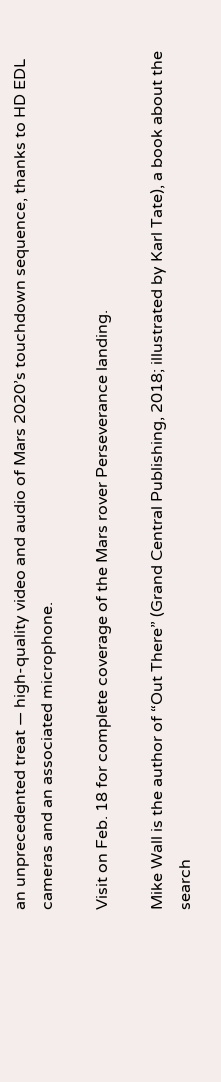an unprecedented treat — high-quality video and audio of Mars 2020’s touchdown sequence, thanks to HD EDL cameras and an associated microphone.

Visit on Feb. 18 for complete coverage of the Mars rover Perseverance landing.

Mike Wall is the author of “Out There” (Grand Central Publishing, 2018; illustrated by Karl Tate), a book about the search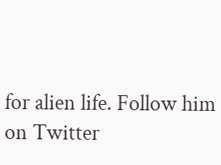for alien life. Follow him on Twitter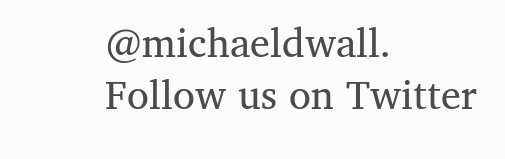@michaeldwall. Follow us on Twitter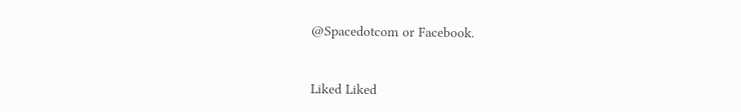@Spacedotcom or Facebook.


Liked Liked